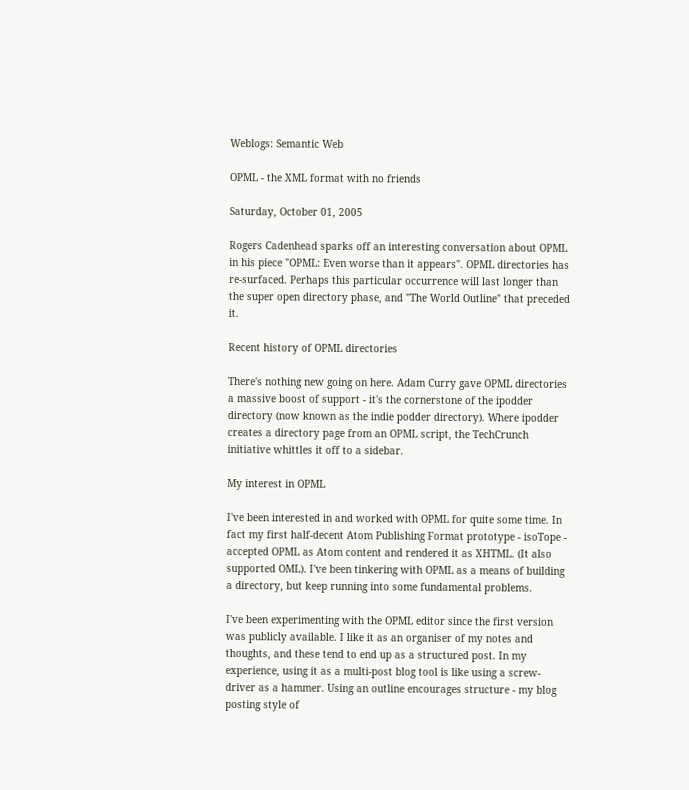Weblogs: Semantic Web

OPML - the XML format with no friends

Saturday, October 01, 2005

Rogers Cadenhead sparks off an interesting conversation about OPML in his piece "OPML: Even worse than it appears". OPML directories has re-surfaced. Perhaps this particular occurrence will last longer than the super open directory phase, and "The World Outline" that preceded it.

Recent history of OPML directories

There's nothing new going on here. Adam Curry gave OPML directories a massive boost of support - it's the cornerstone of the ipodder directory (now known as the indie podder directory). Where ipodder creates a directory page from an OPML script, the TechCrunch initiative whittles it off to a sidebar.

My interest in OPML

I've been interested in and worked with OPML for quite some time. In fact my first half-decent Atom Publishing Format prototype - isoTope - accepted OPML as Atom content and rendered it as XHTML. (It also supported OML). I've been tinkering with OPML as a means of building a directory, but keep running into some fundamental problems.

I've been experimenting with the OPML editor since the first version was publicly available. I like it as an organiser of my notes and thoughts, and these tend to end up as a structured post. In my experience, using it as a multi-post blog tool is like using a screw-driver as a hammer. Using an outline encourages structure - my blog posting style of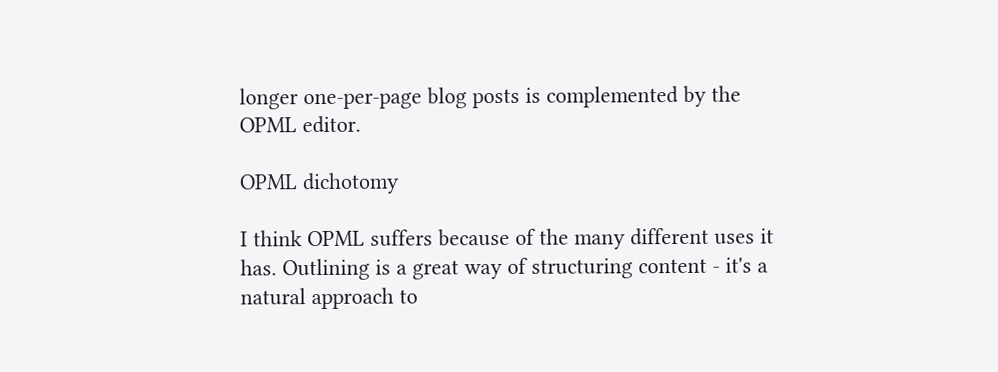longer one-per-page blog posts is complemented by the OPML editor.

OPML dichotomy

I think OPML suffers because of the many different uses it has. Outlining is a great way of structuring content - it's a natural approach to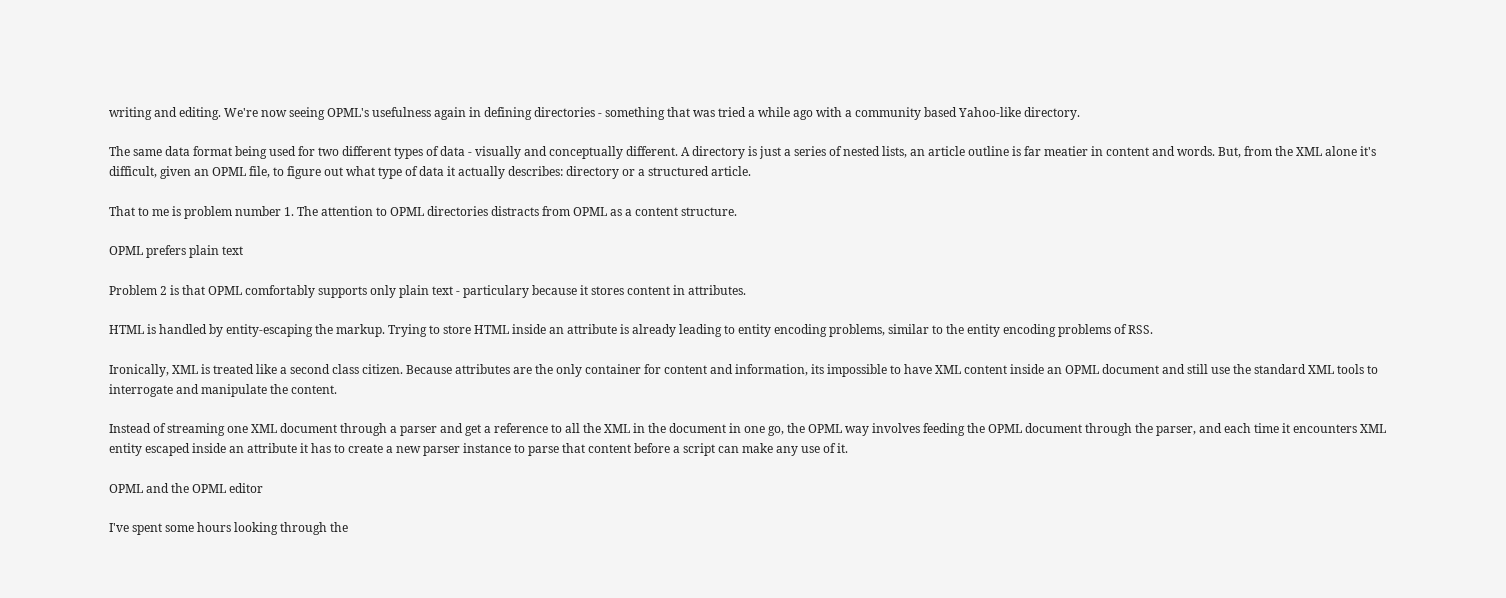writing and editing. We're now seeing OPML's usefulness again in defining directories - something that was tried a while ago with a community based Yahoo-like directory.

The same data format being used for two different types of data - visually and conceptually different. A directory is just a series of nested lists, an article outline is far meatier in content and words. But, from the XML alone it's difficult, given an OPML file, to figure out what type of data it actually describes: directory or a structured article.

That to me is problem number 1. The attention to OPML directories distracts from OPML as a content structure.

OPML prefers plain text

Problem 2 is that OPML comfortably supports only plain text - particulary because it stores content in attributes.

HTML is handled by entity-escaping the markup. Trying to store HTML inside an attribute is already leading to entity encoding problems, similar to the entity encoding problems of RSS.

Ironically, XML is treated like a second class citizen. Because attributes are the only container for content and information, its impossible to have XML content inside an OPML document and still use the standard XML tools to interrogate and manipulate the content.

Instead of streaming one XML document through a parser and get a reference to all the XML in the document in one go, the OPML way involves feeding the OPML document through the parser, and each time it encounters XML entity escaped inside an attribute it has to create a new parser instance to parse that content before a script can make any use of it.

OPML and the OPML editor

I've spent some hours looking through the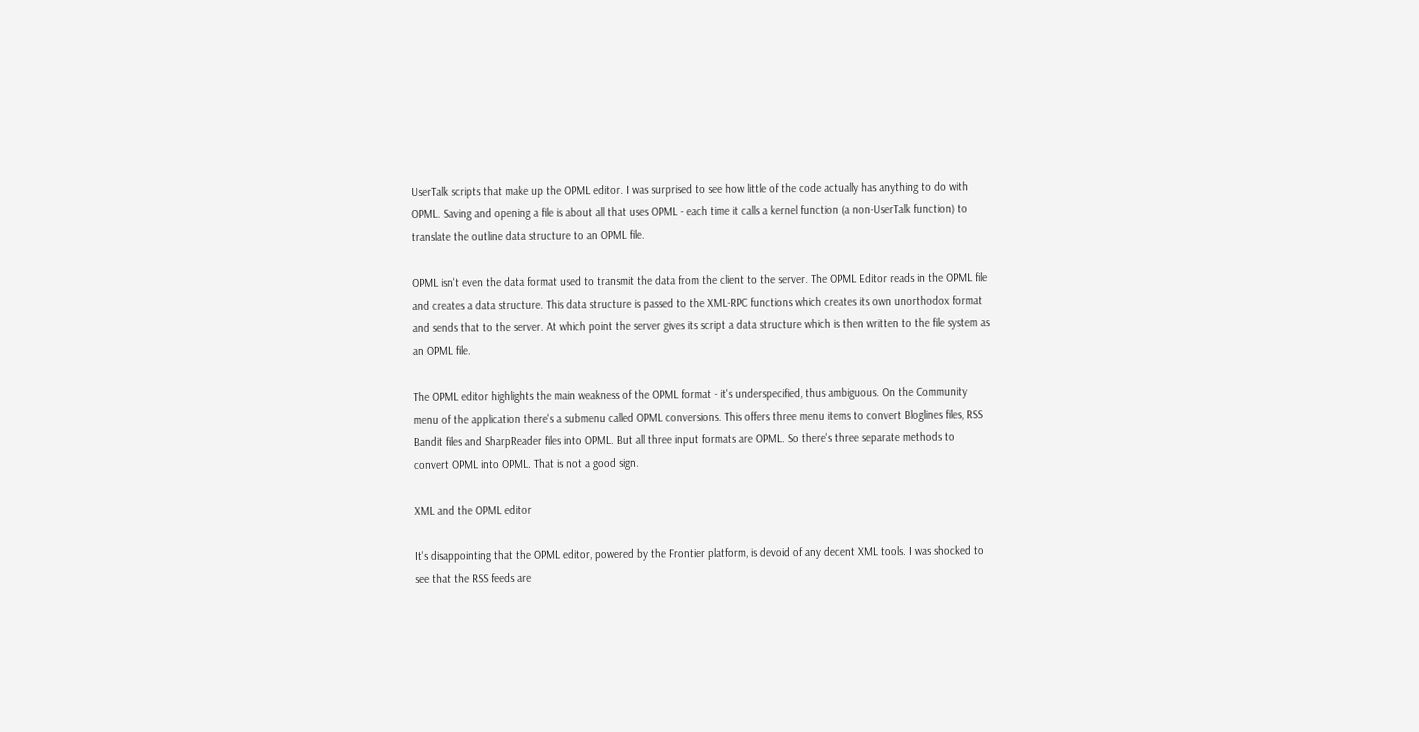UserTalk scripts that make up the OPML editor. I was surprised to see how little of the code actually has anything to do with OPML. Saving and opening a file is about all that uses OPML - each time it calls a kernel function (a non-UserTalk function) to translate the outline data structure to an OPML file.

OPML isn't even the data format used to transmit the data from the client to the server. The OPML Editor reads in the OPML file and creates a data structure. This data structure is passed to the XML-RPC functions which creates its own unorthodox format and sends that to the server. At which point the server gives its script a data structure which is then written to the file system as an OPML file.

The OPML editor highlights the main weakness of the OPML format - it's underspecified, thus ambiguous. On the Community menu of the application there's a submenu called OPML conversions. This offers three menu items to convert Bloglines files, RSS Bandit files and SharpReader files into OPML. But all three input formats are OPML. So there's three separate methods to convert OPML into OPML. That is not a good sign.

XML and the OPML editor

It's disappointing that the OPML editor, powered by the Frontier platform, is devoid of any decent XML tools. I was shocked to see that the RSS feeds are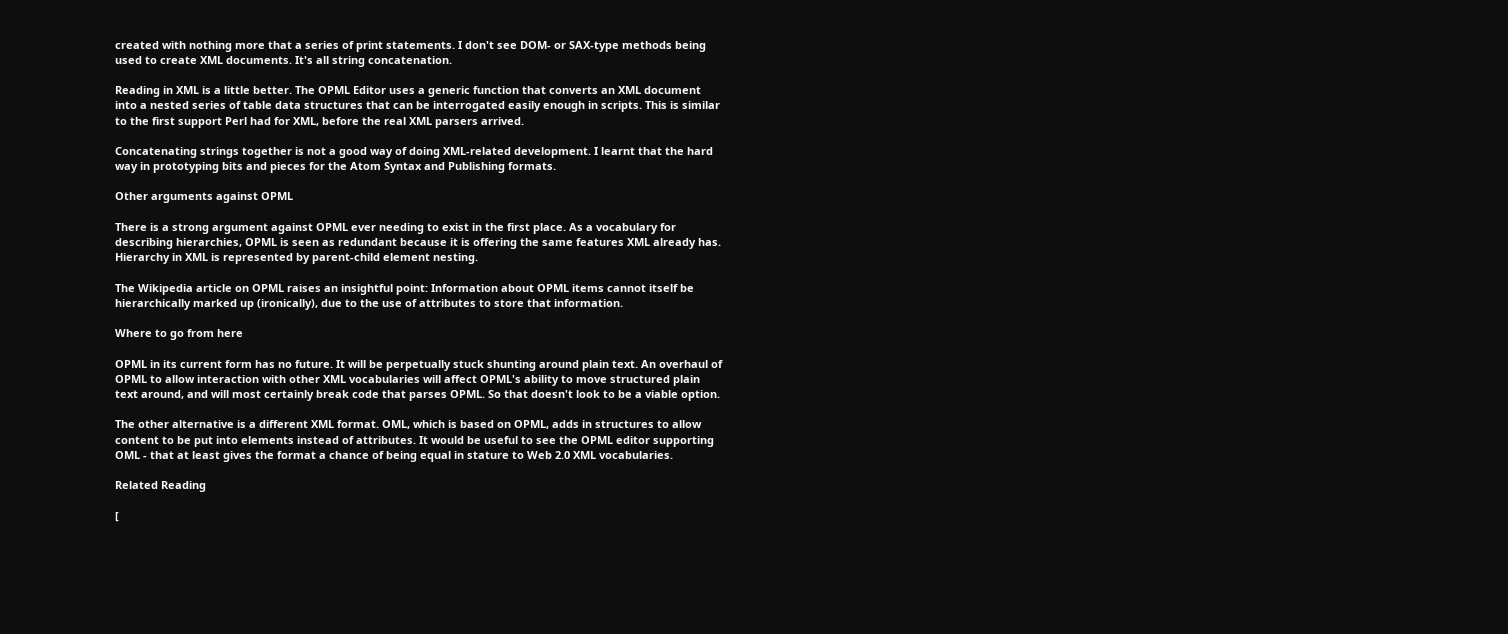created with nothing more that a series of print statements. I don't see DOM- or SAX-type methods being used to create XML documents. It's all string concatenation.

Reading in XML is a little better. The OPML Editor uses a generic function that converts an XML document into a nested series of table data structures that can be interrogated easily enough in scripts. This is similar to the first support Perl had for XML, before the real XML parsers arrived.

Concatenating strings together is not a good way of doing XML-related development. I learnt that the hard way in prototyping bits and pieces for the Atom Syntax and Publishing formats.

Other arguments against OPML

There is a strong argument against OPML ever needing to exist in the first place. As a vocabulary for describing hierarchies, OPML is seen as redundant because it is offering the same features XML already has. Hierarchy in XML is represented by parent-child element nesting.

The Wikipedia article on OPML raises an insightful point: Information about OPML items cannot itself be hierarchically marked up (ironically), due to the use of attributes to store that information.

Where to go from here

OPML in its current form has no future. It will be perpetually stuck shunting around plain text. An overhaul of OPML to allow interaction with other XML vocabularies will affect OPML's ability to move structured plain text around, and will most certainly break code that parses OPML. So that doesn't look to be a viable option.

The other alternative is a different XML format. OML, which is based on OPML, adds in structures to allow content to be put into elements instead of attributes. It would be useful to see the OPML editor supporting OML - that at least gives the format a chance of being equal in stature to Web 2.0 XML vocabularies.

Related Reading

[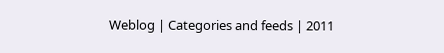Weblog | Categories and feeds | 2011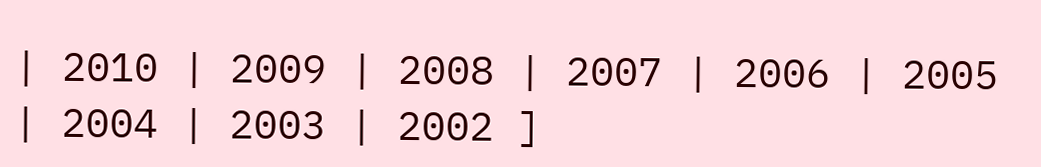| 2010 | 2009 | 2008 | 2007 | 2006 | 2005 | 2004 | 2003 | 2002 ]